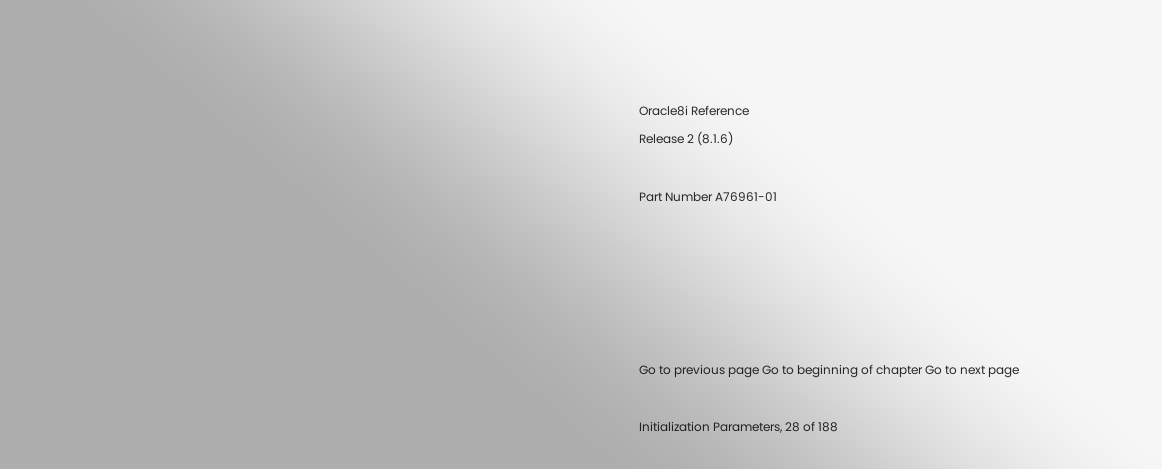Oracle8i Reference
Release 2 (8.1.6)

Part Number A76961-01





Go to previous page Go to beginning of chapter Go to next page

Initialization Parameters, 28 of 188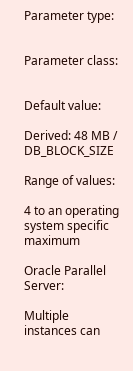Parameter type:


Parameter class:


Default value:

Derived: 48 MB / DB_BLOCK_SIZE

Range of values:

4 to an operating system specific maximum

Oracle Parallel Server:

Multiple instances can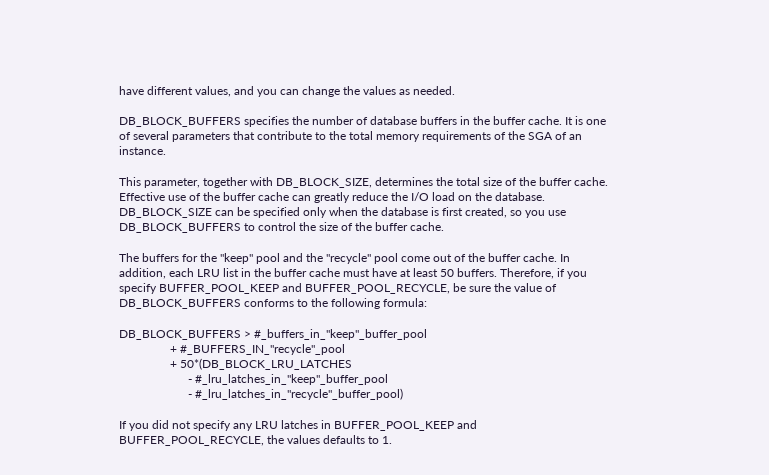have different values, and you can change the values as needed.

DB_BLOCK_BUFFERS specifies the number of database buffers in the buffer cache. It is one of several parameters that contribute to the total memory requirements of the SGA of an instance.

This parameter, together with DB_BLOCK_SIZE, determines the total size of the buffer cache. Effective use of the buffer cache can greatly reduce the I/O load on the database. DB_BLOCK_SIZE can be specified only when the database is first created, so you use DB_BLOCK_BUFFERS to control the size of the buffer cache.

The buffers for the "keep" pool and the "recycle" pool come out of the buffer cache. In addition, each LRU list in the buffer cache must have at least 50 buffers. Therefore, if you specify BUFFER_POOL_KEEP and BUFFER_POOL_RECYCLE, be sure the value of DB_BLOCK_BUFFERS conforms to the following formula:

DB_BLOCK_BUFFERS > #_buffers_in_"keep"_buffer_pool
                 + #_BUFFERS_IN_"recycle"_pool
                 + 50*(DB_BLOCK_LRU_LATCHES
                       - #_lru_latches_in_"keep"_buffer_pool
                       - #_lru_latches_in_"recycle"_buffer_pool)

If you did not specify any LRU latches in BUFFER_POOL_KEEP and BUFFER_POOL_RECYCLE, the values defaults to 1.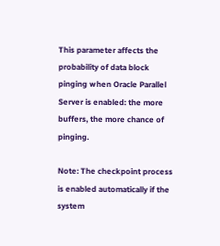This parameter affects the probability of data block pinging when Oracle Parallel Server is enabled: the more buffers, the more chance of pinging.

Note: The checkpoint process is enabled automatically if the system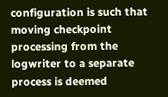configuration is such that moving checkpoint processing from the logwriter to a separate process is deemed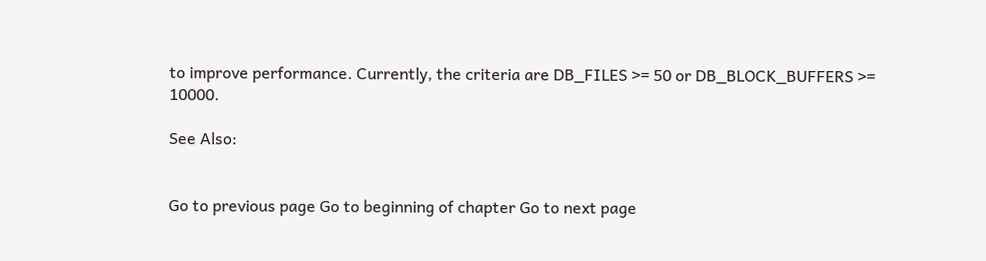to improve performance. Currently, the criteria are DB_FILES >= 50 or DB_BLOCK_BUFFERS >= 10000.

See Also:


Go to previous page Go to beginning of chapter Go to next page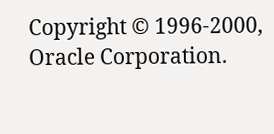Copyright © 1996-2000, Oracle Corporation.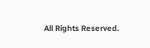All Rights Reserved.